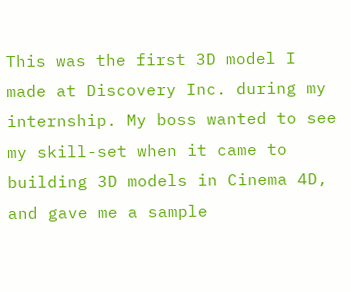This was the first 3D model I made at Discovery Inc. during my internship. My boss wanted to see my skill-set when it came to building 3D models in Cinema 4D, and gave me a sample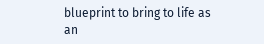blueprint to bring to life as an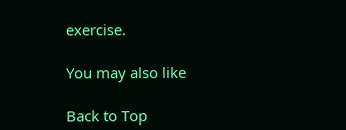exercise.

You may also like

Back to Top